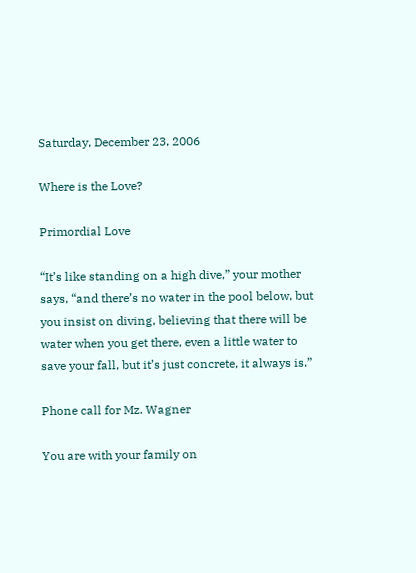Saturday, December 23, 2006

Where is the Love?

Primordial Love

“It’s like standing on a high dive,” your mother says, “and there’s no water in the pool below, but you insist on diving, believing that there will be water when you get there, even a little water to save your fall, but it’s just concrete, it always is.”

Phone call for Mz. Wagner

You are with your family on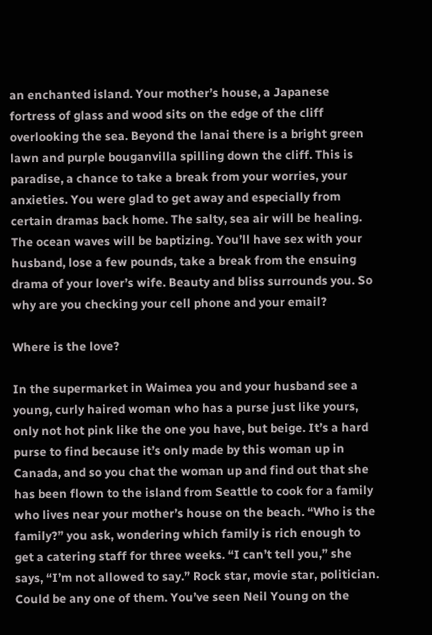an enchanted island. Your mother’s house, a Japanese fortress of glass and wood sits on the edge of the cliff overlooking the sea. Beyond the lanai there is a bright green lawn and purple bouganvilla spilling down the cliff. This is paradise, a chance to take a break from your worries, your anxieties. You were glad to get away and especially from certain dramas back home. The salty, sea air will be healing. The ocean waves will be baptizing. You’ll have sex with your husband, lose a few pounds, take a break from the ensuing drama of your lover’s wife. Beauty and bliss surrounds you. So why are you checking your cell phone and your email?

Where is the love?

In the supermarket in Waimea you and your husband see a young, curly haired woman who has a purse just like yours, only not hot pink like the one you have, but beige. It’s a hard purse to find because it’s only made by this woman up in Canada, and so you chat the woman up and find out that she has been flown to the island from Seattle to cook for a family who lives near your mother’s house on the beach. “Who is the family?” you ask, wondering which family is rich enough to get a catering staff for three weeks. “I can’t tell you,” she says, “I’m not allowed to say.” Rock star, movie star, politician. Could be any one of them. You’ve seen Neil Young on the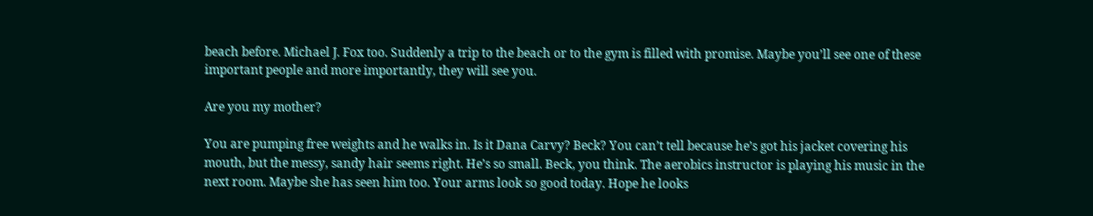beach before. Michael J. Fox too. Suddenly a trip to the beach or to the gym is filled with promise. Maybe you’ll see one of these important people and more importantly, they will see you.

Are you my mother?

You are pumping free weights and he walks in. Is it Dana Carvy? Beck? You can’t tell because he’s got his jacket covering his mouth, but the messy, sandy hair seems right. He’s so small. Beck, you think. The aerobics instructor is playing his music in the next room. Maybe she has seen him too. Your arms look so good today. Hope he looks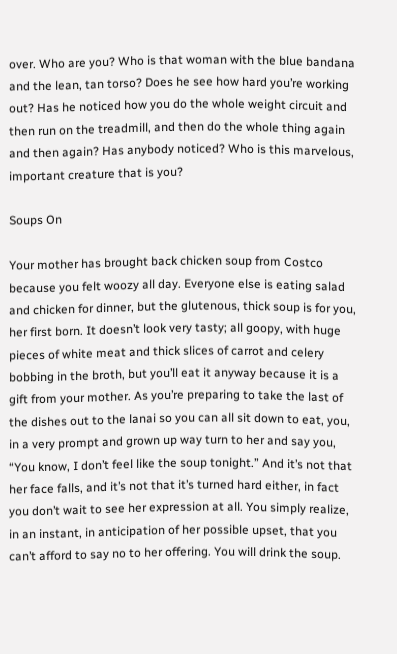over. Who are you? Who is that woman with the blue bandana and the lean, tan torso? Does he see how hard you’re working out? Has he noticed how you do the whole weight circuit and then run on the treadmill, and then do the whole thing again and then again? Has anybody noticed? Who is this marvelous, important creature that is you?

Soups On

Your mother has brought back chicken soup from Costco because you felt woozy all day. Everyone else is eating salad and chicken for dinner, but the glutenous, thick soup is for you, her first born. It doesn’t look very tasty; all goopy, with huge pieces of white meat and thick slices of carrot and celery bobbing in the broth, but you’ll eat it anyway because it is a gift from your mother. As you’re preparing to take the last of the dishes out to the lanai so you can all sit down to eat, you, in a very prompt and grown up way turn to her and say you, “You know, I don’t feel like the soup tonight.” And it’s not that her face falls, and it’s not that it’s turned hard either, in fact you don’t wait to see her expression at all. You simply realize, in an instant, in anticipation of her possible upset, that you can’t afford to say no to her offering. You will drink the soup.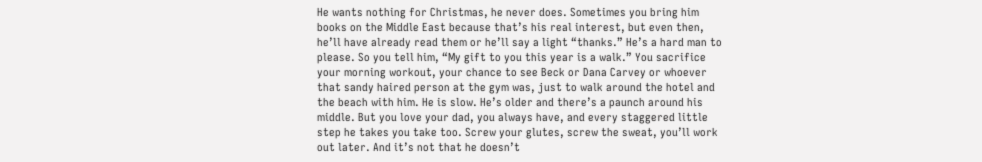He wants nothing for Christmas, he never does. Sometimes you bring him books on the Middle East because that’s his real interest, but even then, he’ll have already read them or he’ll say a light “thanks.” He’s a hard man to please. So you tell him, “My gift to you this year is a walk.” You sacrifice your morning workout, your chance to see Beck or Dana Carvey or whoever that sandy haired person at the gym was, just to walk around the hotel and the beach with him. He is slow. He’s older and there’s a paunch around his middle. But you love your dad, you always have, and every staggered little step he takes you take too. Screw your glutes, screw the sweat, you’ll work out later. And it’s not that he doesn’t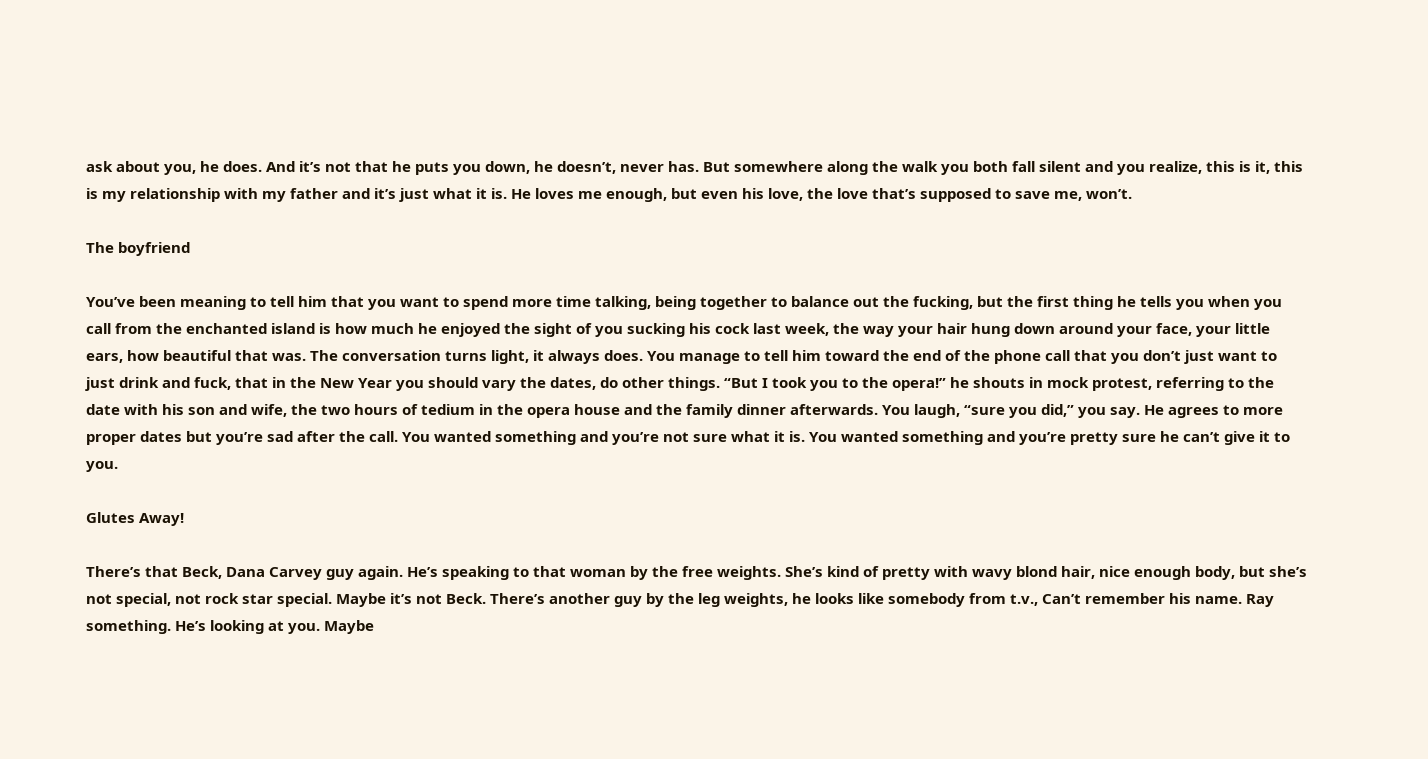ask about you, he does. And it’s not that he puts you down, he doesn’t, never has. But somewhere along the walk you both fall silent and you realize, this is it, this is my relationship with my father and it’s just what it is. He loves me enough, but even his love, the love that’s supposed to save me, won’t.

The boyfriend

You’ve been meaning to tell him that you want to spend more time talking, being together to balance out the fucking, but the first thing he tells you when you call from the enchanted island is how much he enjoyed the sight of you sucking his cock last week, the way your hair hung down around your face, your little ears, how beautiful that was. The conversation turns light, it always does. You manage to tell him toward the end of the phone call that you don’t just want to just drink and fuck, that in the New Year you should vary the dates, do other things. “But I took you to the opera!” he shouts in mock protest, referring to the date with his son and wife, the two hours of tedium in the opera house and the family dinner afterwards. You laugh, “sure you did,” you say. He agrees to more proper dates but you’re sad after the call. You wanted something and you’re not sure what it is. You wanted something and you’re pretty sure he can’t give it to you.

Glutes Away!

There’s that Beck, Dana Carvey guy again. He’s speaking to that woman by the free weights. She’s kind of pretty with wavy blond hair, nice enough body, but she’s not special, not rock star special. Maybe it’s not Beck. There’s another guy by the leg weights, he looks like somebody from t.v., Can’t remember his name. Ray something. He’s looking at you. Maybe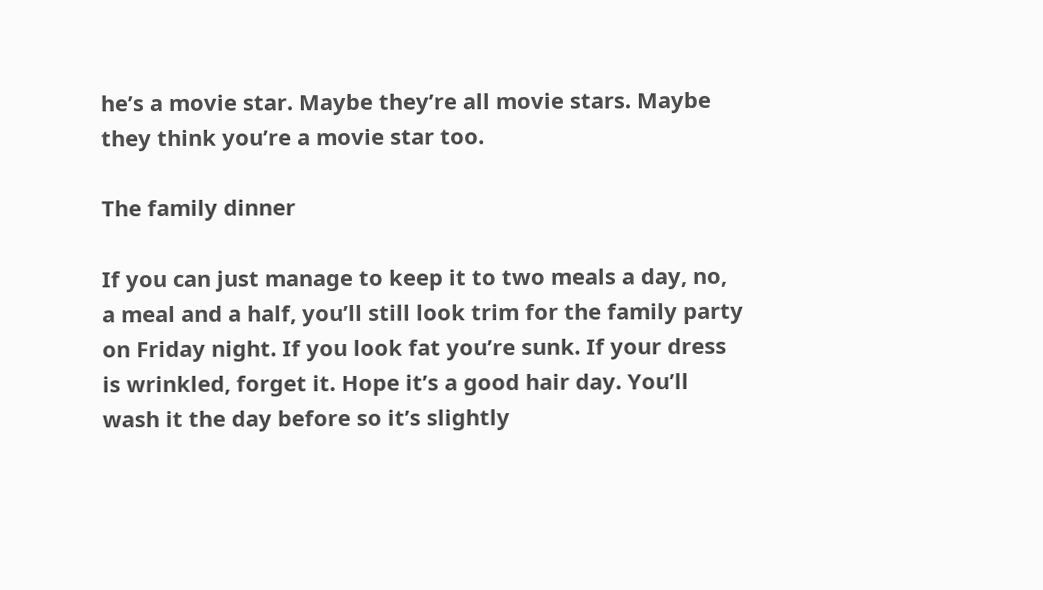he’s a movie star. Maybe they’re all movie stars. Maybe they think you’re a movie star too.

The family dinner

If you can just manage to keep it to two meals a day, no, a meal and a half, you’ll still look trim for the family party on Friday night. If you look fat you’re sunk. If your dress is wrinkled, forget it. Hope it’s a good hair day. You’ll wash it the day before so it’s slightly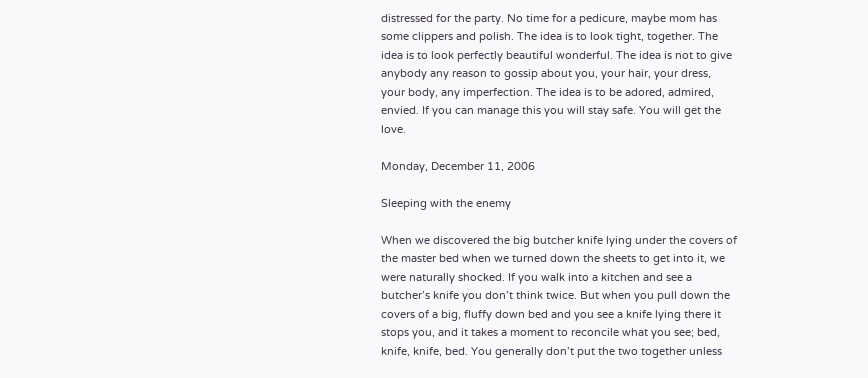distressed for the party. No time for a pedicure, maybe mom has some clippers and polish. The idea is to look tight, together. The idea is to look perfectly beautiful wonderful. The idea is not to give anybody any reason to gossip about you, your hair, your dress, your body, any imperfection. The idea is to be adored, admired, envied. If you can manage this you will stay safe. You will get the love.

Monday, December 11, 2006

Sleeping with the enemy

When we discovered the big butcher knife lying under the covers of the master bed when we turned down the sheets to get into it, we were naturally shocked. If you walk into a kitchen and see a butcher’s knife you don’t think twice. But when you pull down the covers of a big, fluffy down bed and you see a knife lying there it stops you, and it takes a moment to reconcile what you see; bed, knife, knife, bed. You generally don’t put the two together unless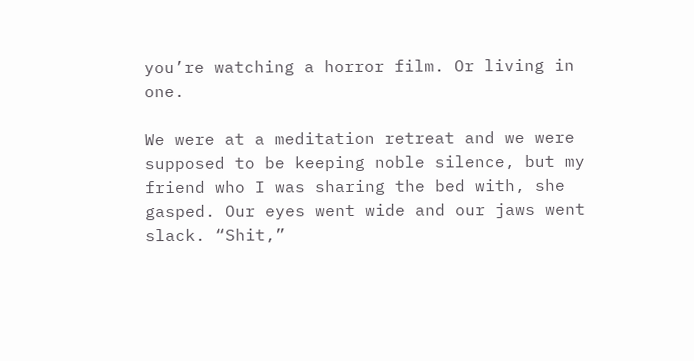you’re watching a horror film. Or living in one.

We were at a meditation retreat and we were supposed to be keeping noble silence, but my friend who I was sharing the bed with, she gasped. Our eyes went wide and our jaws went slack. “Shit,”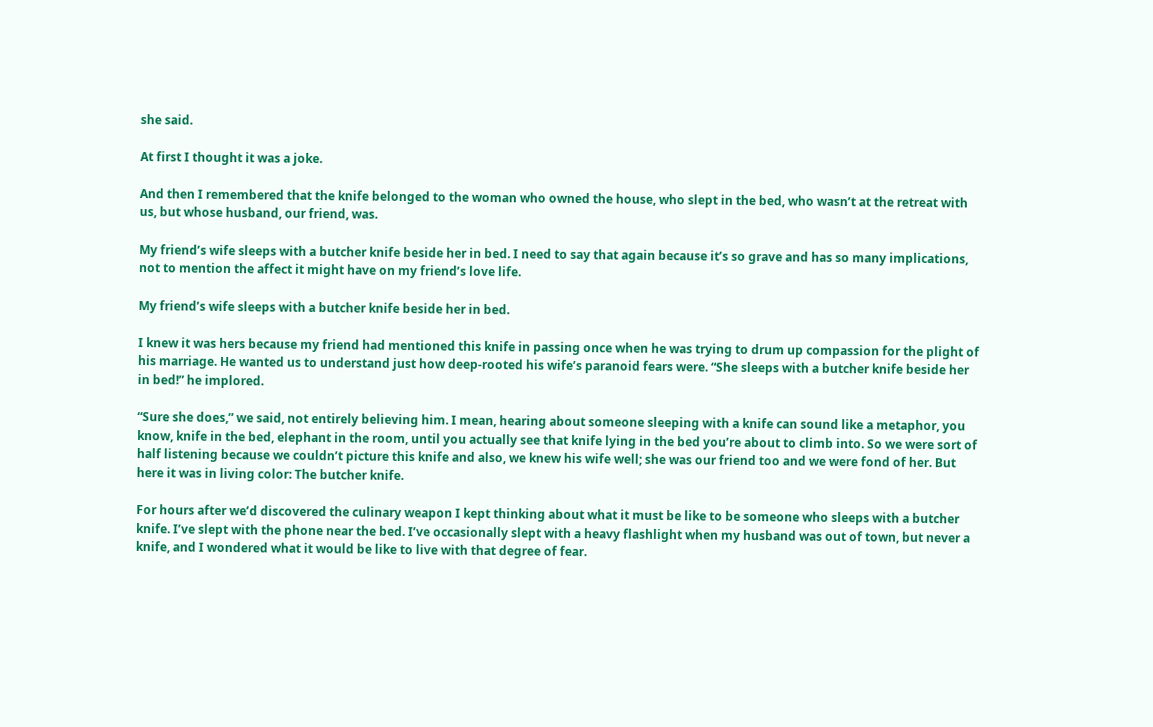she said.

At first I thought it was a joke.

And then I remembered that the knife belonged to the woman who owned the house, who slept in the bed, who wasn’t at the retreat with us, but whose husband, our friend, was.

My friend’s wife sleeps with a butcher knife beside her in bed. I need to say that again because it’s so grave and has so many implications, not to mention the affect it might have on my friend’s love life.

My friend’s wife sleeps with a butcher knife beside her in bed.

I knew it was hers because my friend had mentioned this knife in passing once when he was trying to drum up compassion for the plight of his marriage. He wanted us to understand just how deep-rooted his wife’s paranoid fears were. “She sleeps with a butcher knife beside her in bed!” he implored.

“Sure she does,” we said, not entirely believing him. I mean, hearing about someone sleeping with a knife can sound like a metaphor, you know, knife in the bed, elephant in the room, until you actually see that knife lying in the bed you’re about to climb into. So we were sort of half listening because we couldn’t picture this knife and also, we knew his wife well; she was our friend too and we were fond of her. But here it was in living color: The butcher knife.

For hours after we’d discovered the culinary weapon I kept thinking about what it must be like to be someone who sleeps with a butcher knife. I’ve slept with the phone near the bed. I’ve occasionally slept with a heavy flashlight when my husband was out of town, but never a knife, and I wondered what it would be like to live with that degree of fear.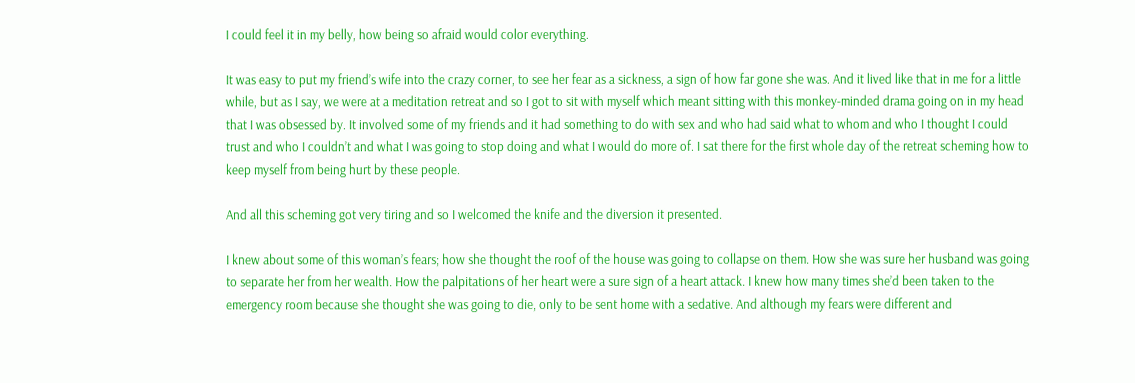I could feel it in my belly, how being so afraid would color everything.

It was easy to put my friend’s wife into the crazy corner, to see her fear as a sickness, a sign of how far gone she was. And it lived like that in me for a little while, but as I say, we were at a meditation retreat and so I got to sit with myself which meant sitting with this monkey-minded drama going on in my head that I was obsessed by. It involved some of my friends and it had something to do with sex and who had said what to whom and who I thought I could trust and who I couldn’t and what I was going to stop doing and what I would do more of. I sat there for the first whole day of the retreat scheming how to keep myself from being hurt by these people.

And all this scheming got very tiring and so I welcomed the knife and the diversion it presented.

I knew about some of this woman’s fears; how she thought the roof of the house was going to collapse on them. How she was sure her husband was going to separate her from her wealth. How the palpitations of her heart were a sure sign of a heart attack. I knew how many times she’d been taken to the emergency room because she thought she was going to die, only to be sent home with a sedative. And although my fears were different and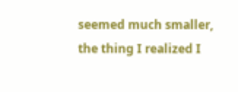seemed much smaller, the thing I realized I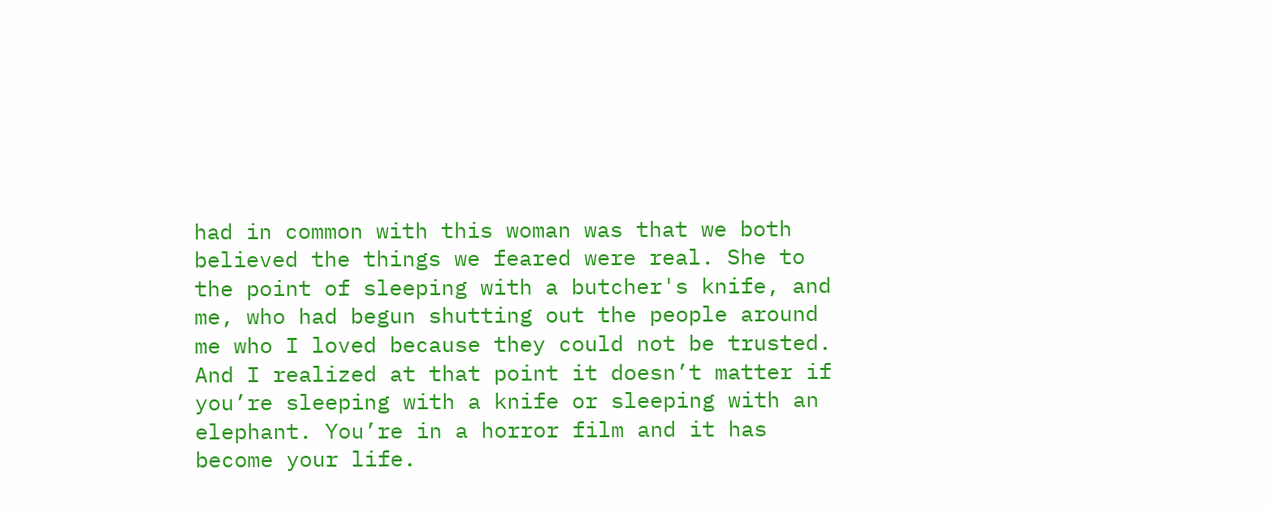had in common with this woman was that we both believed the things we feared were real. She to the point of sleeping with a butcher's knife, and me, who had begun shutting out the people around me who I loved because they could not be trusted. And I realized at that point it doesn’t matter if you’re sleeping with a knife or sleeping with an elephant. You’re in a horror film and it has become your life.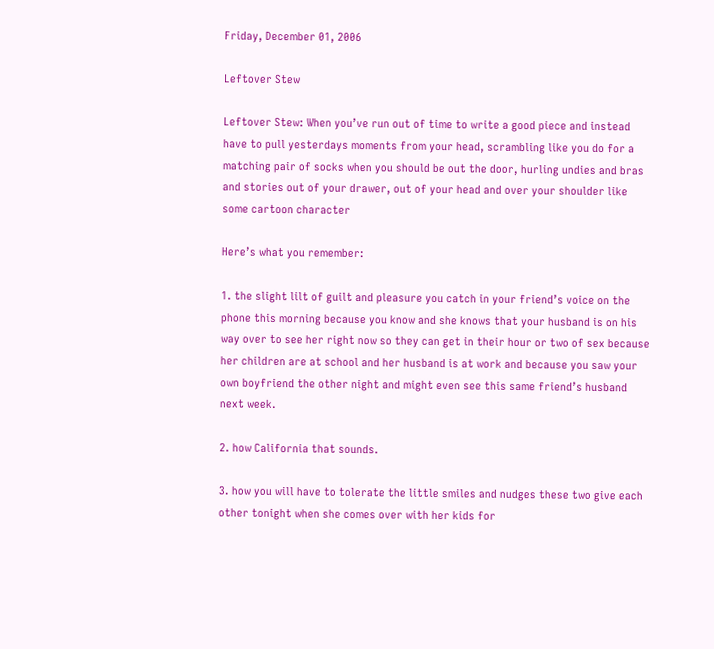Friday, December 01, 2006

Leftover Stew

Leftover Stew: When you’ve run out of time to write a good piece and instead have to pull yesterdays moments from your head, scrambling like you do for a matching pair of socks when you should be out the door, hurling undies and bras and stories out of your drawer, out of your head and over your shoulder like some cartoon character

Here’s what you remember:

1. the slight lilt of guilt and pleasure you catch in your friend’s voice on the phone this morning because you know and she knows that your husband is on his way over to see her right now so they can get in their hour or two of sex because her children are at school and her husband is at work and because you saw your own boyfriend the other night and might even see this same friend’s husband next week.

2. how California that sounds.

3. how you will have to tolerate the little smiles and nudges these two give each other tonight when she comes over with her kids for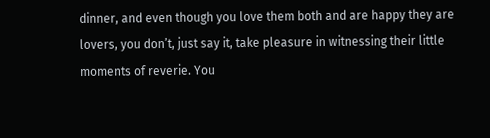dinner, and even though you love them both and are happy they are lovers, you don’t, just say it, take pleasure in witnessing their little moments of reverie. You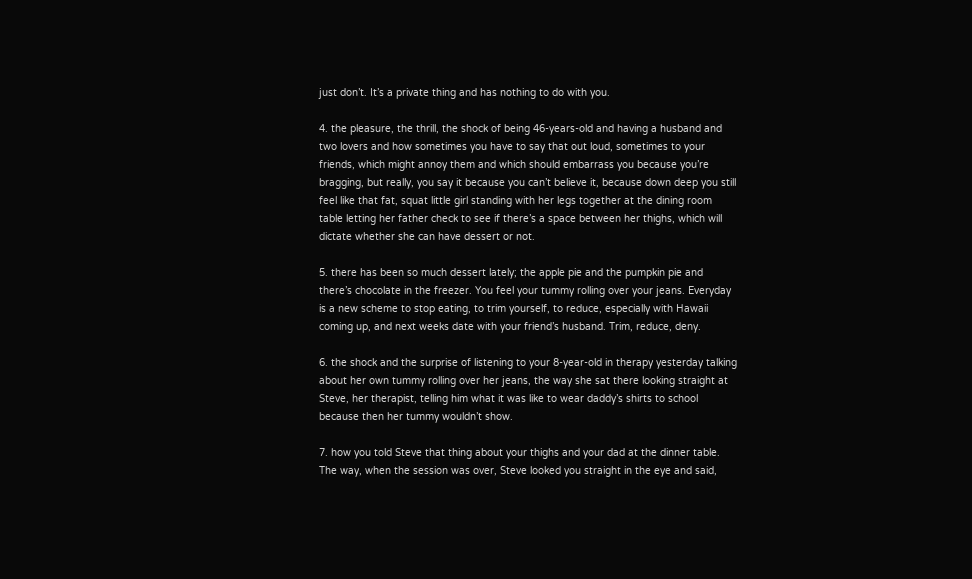just don’t. It’s a private thing and has nothing to do with you.

4. the pleasure, the thrill, the shock of being 46-years-old and having a husband and two lovers and how sometimes you have to say that out loud, sometimes to your friends, which might annoy them and which should embarrass you because you’re bragging, but really, you say it because you can’t believe it, because down deep you still feel like that fat, squat little girl standing with her legs together at the dining room table letting her father check to see if there’s a space between her thighs, which will dictate whether she can have dessert or not.

5. there has been so much dessert lately; the apple pie and the pumpkin pie and there’s chocolate in the freezer. You feel your tummy rolling over your jeans. Everyday is a new scheme to stop eating, to trim yourself, to reduce, especially with Hawaii coming up, and next weeks date with your friend’s husband. Trim, reduce, deny.

6. the shock and the surprise of listening to your 8-year-old in therapy yesterday talking about her own tummy rolling over her jeans, the way she sat there looking straight at Steve, her therapist, telling him what it was like to wear daddy’s shirts to school because then her tummy wouldn’t show.

7. how you told Steve that thing about your thighs and your dad at the dinner table. The way, when the session was over, Steve looked you straight in the eye and said,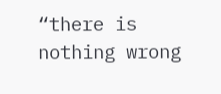“there is nothing wrong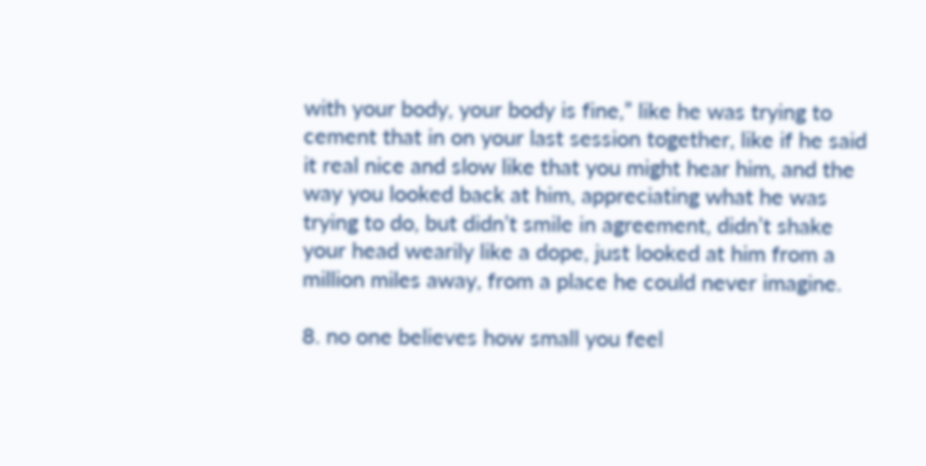with your body, your body is fine,” like he was trying to cement that in on your last session together, like if he said it real nice and slow like that you might hear him, and the way you looked back at him, appreciating what he was trying to do, but didn’t smile in agreement, didn’t shake your head wearily like a dope, just looked at him from a million miles away, from a place he could never imagine.

8. no one believes how small you feel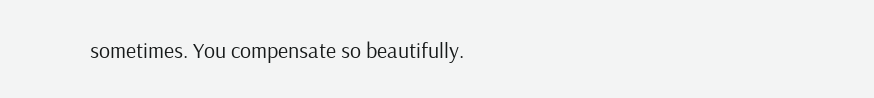sometimes. You compensate so beautifully.